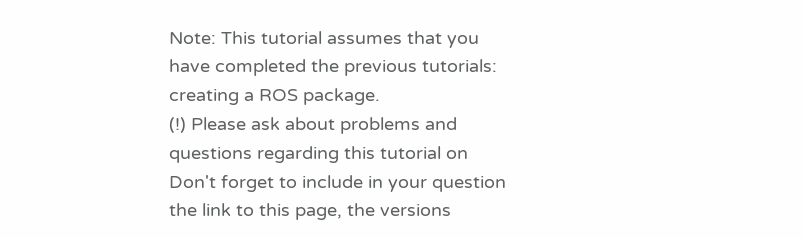Note: This tutorial assumes that you have completed the previous tutorials: creating a ROS package.
(!) Please ask about problems and questions regarding this tutorial on Don't forget to include in your question the link to this page, the versions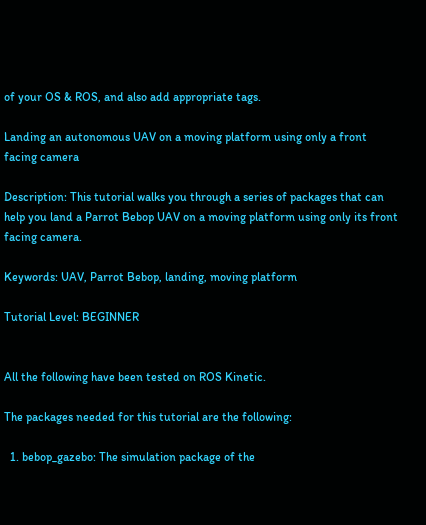of your OS & ROS, and also add appropriate tags.

Landing an autonomous UAV on a moving platform using only a front facing camera

Description: This tutorial walks you through a series of packages that can help you land a Parrot Bebop UAV on a moving platform using only its front facing camera.

Keywords: UAV, Parrot Bebop, landing, moving platform

Tutorial Level: BEGINNER


All the following have been tested on ROS Kinetic.

The packages needed for this tutorial are the following:

  1. bebop_gazebo: The simulation package of the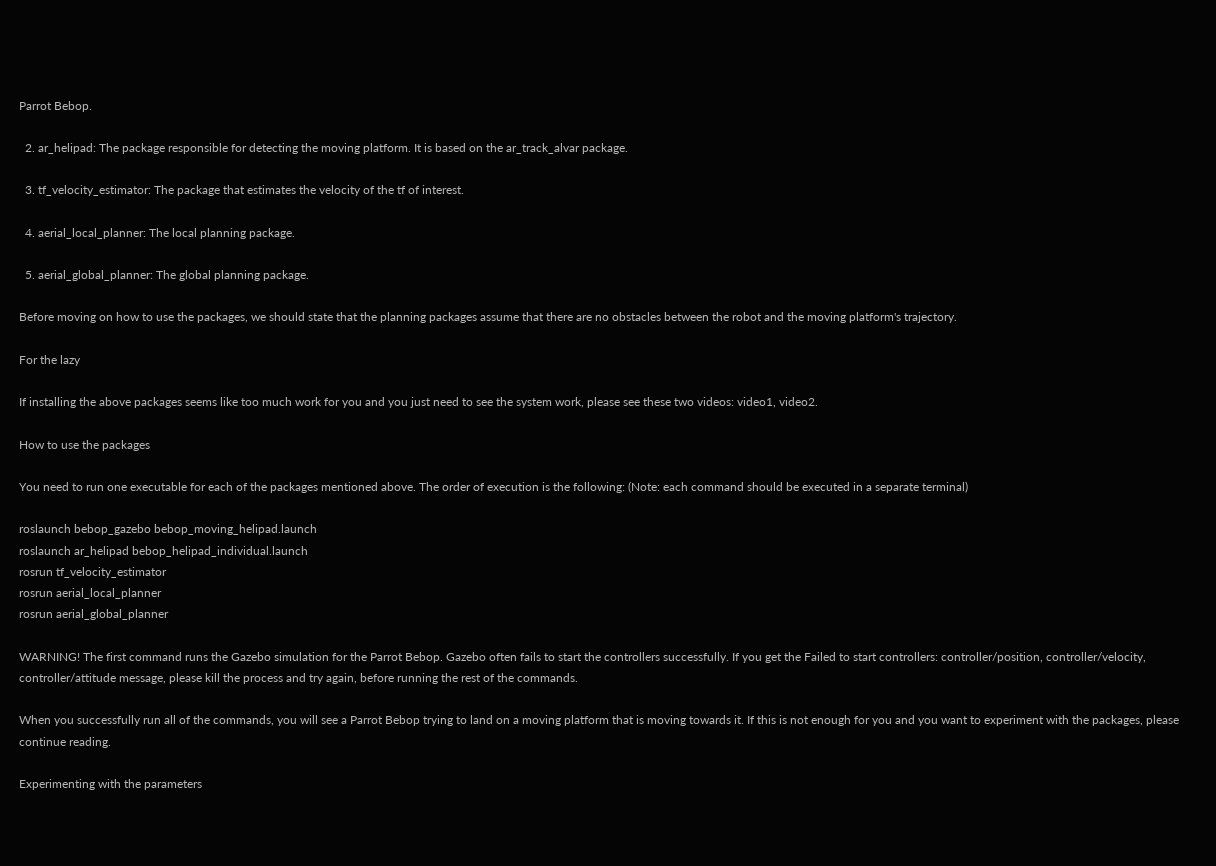Parrot Bebop.

  2. ar_helipad: The package responsible for detecting the moving platform. It is based on the ar_track_alvar package.

  3. tf_velocity_estimator: The package that estimates the velocity of the tf of interest.

  4. aerial_local_planner: The local planning package.

  5. aerial_global_planner: The global planning package.

Before moving on how to use the packages, we should state that the planning packages assume that there are no obstacles between the robot and the moving platform's trajectory.

For the lazy

If installing the above packages seems like too much work for you and you just need to see the system work, please see these two videos: video1, video2.

How to use the packages

You need to run one executable for each of the packages mentioned above. The order of execution is the following: (Note: each command should be executed in a separate terminal)

roslaunch bebop_gazebo bebop_moving_helipad.launch
roslaunch ar_helipad bebop_helipad_individual.launch
rosrun tf_velocity_estimator
rosrun aerial_local_planner
rosrun aerial_global_planner

WARNING! The first command runs the Gazebo simulation for the Parrot Bebop. Gazebo often fails to start the controllers successfully. If you get the Failed to start controllers: controller/position, controller/velocity, controller/attitude message, please kill the process and try again, before running the rest of the commands.

When you successfully run all of the commands, you will see a Parrot Bebop trying to land on a moving platform that is moving towards it. If this is not enough for you and you want to experiment with the packages, please continue reading.

Experimenting with the parameters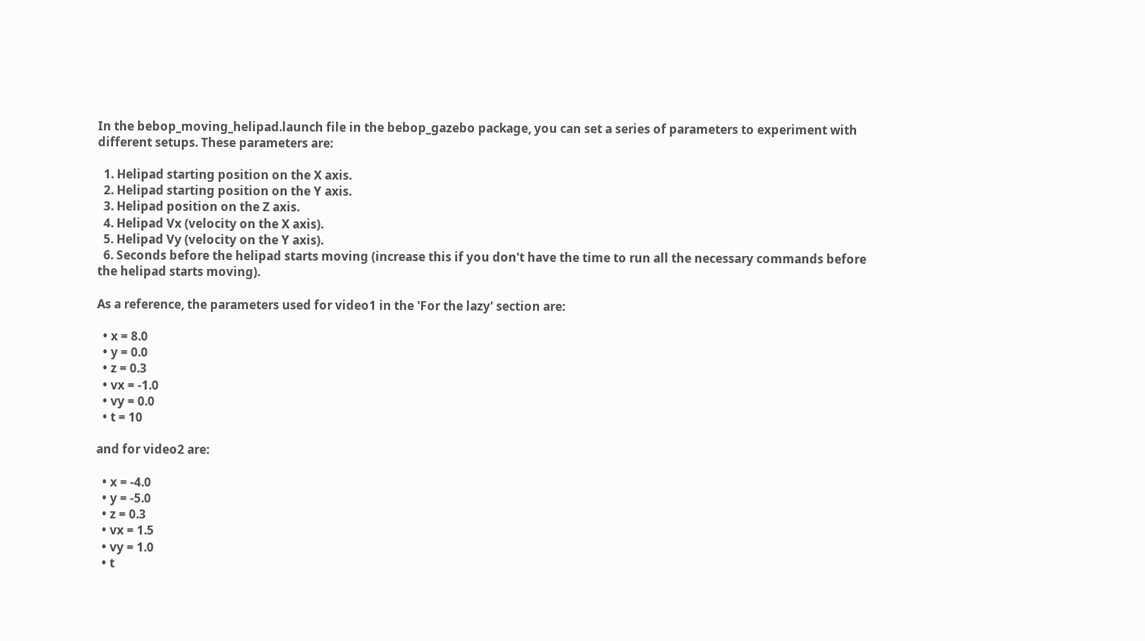In the bebop_moving_helipad.launch file in the bebop_gazebo package, you can set a series of parameters to experiment with different setups. These parameters are:

  1. Helipad starting position on the X axis.
  2. Helipad starting position on the Y axis.
  3. Helipad position on the Z axis.
  4. Helipad Vx (velocity on the X axis).
  5. Helipad Vy (velocity on the Y axis).
  6. Seconds before the helipad starts moving (increase this if you don't have the time to run all the necessary commands before the helipad starts moving).

As a reference, the parameters used for video1 in the 'For the lazy' section are:

  • x = 8.0
  • y = 0.0
  • z = 0.3
  • vx = -1.0
  • vy = 0.0
  • t = 10

and for video2 are:

  • x = -4.0
  • y = -5.0
  • z = 0.3
  • vx = 1.5
  • vy = 1.0
  • t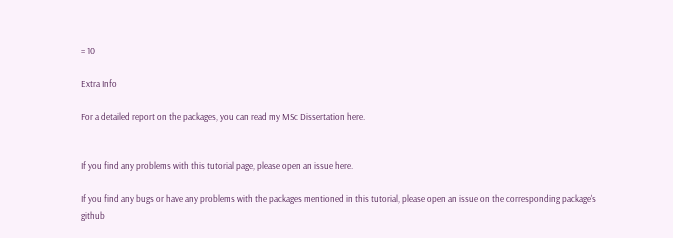= 10

Extra Info

For a detailed report on the packages, you can read my MSc Dissertation here.


If you find any problems with this tutorial page, please open an issue here.

If you find any bugs or have any problems with the packages mentioned in this tutorial, please open an issue on the corresponding package's github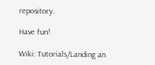repository.

Have fun!

Wiki: Tutorials/Landing an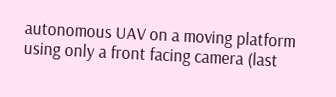autonomous UAV on a moving platform using only a front facing camera (last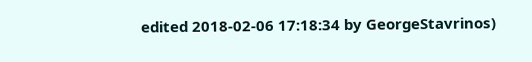edited 2018-02-06 17:18:34 by GeorgeStavrinos)